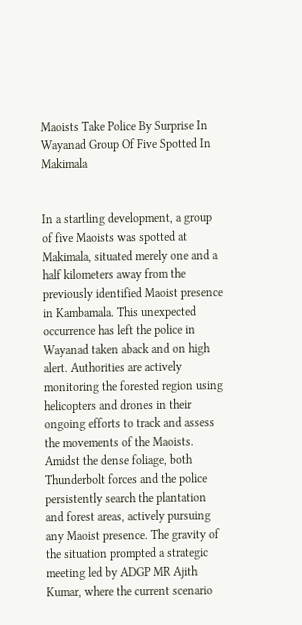Maoists Take Police By Surprise In Wayanad Group Of Five Spotted In Makimala


In a startling development, a group of five Maoists was spotted at Makimala, situated merely one and a half kilometers away from the previously identified Maoist presence in Kambamala. This unexpected occurrence has left the police in Wayanad taken aback and on high alert. Authorities are actively monitoring the forested region using helicopters and drones in their ongoing efforts to track and assess the movements of the Maoists. Amidst the dense foliage, both Thunderbolt forces and the police persistently search the plantation and forest areas, actively pursuing any Maoist presence. The gravity of the situation prompted a strategic meeting led by ADGP MR Ajith Kumar, where the current scenario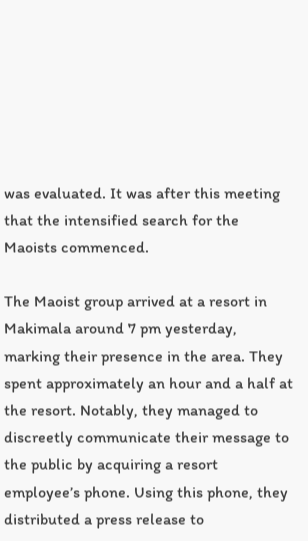was evaluated. It was after this meeting that the intensified search for the Maoists commenced.

The Maoist group arrived at a resort in Makimala around 7 pm yesterday, marking their presence in the area. They spent approximately an hour and a half at the resort. Notably, they managed to discreetly communicate their message to the public by acquiring a resort employee’s phone. Using this phone, they distributed a press release to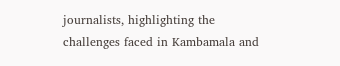journalists, highlighting the challenges faced in Kambamala and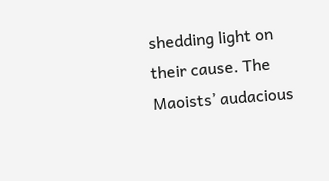shedding light on their cause. The Maoists’ audacious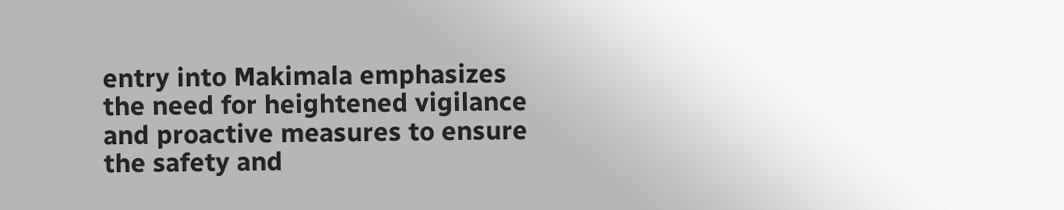entry into Makimala emphasizes the need for heightened vigilance and proactive measures to ensure the safety and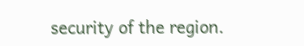security of the region.